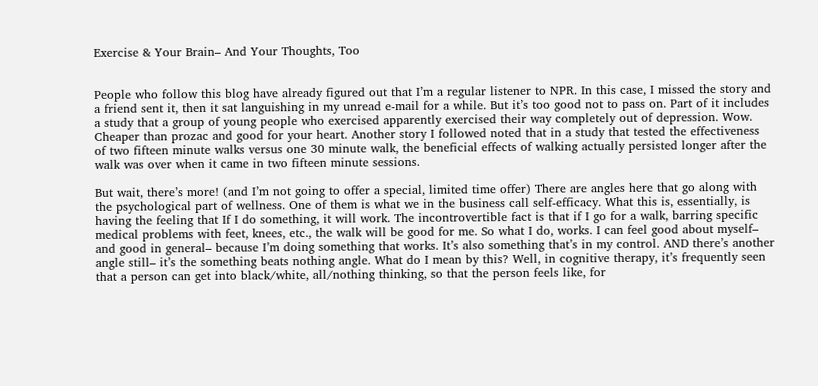Exercise & Your Brain– And Your Thoughts, Too


People who follow this blog have already figured out that I’m a regular listener to NPR. In this case, I missed the story and a friend sent it, then it sat languishing in my unread e-mail for a while. But it’s too good not to pass on. Part of it includes a study that a group of young people who exercised apparently exercised their way completely out of depression. Wow. Cheaper than prozac and good for your heart. Another story I followed noted that in a study that tested the effectiveness of two fifteen minute walks versus one 30 minute walk, the beneficial effects of walking actually persisted longer after the walk was over when it came in two fifteen minute sessions.

But wait, there’s more! (and I’m not going to offer a special, limited time offer) There are angles here that go along with the psychological part of wellness. One of them is what we in the business call self-efficacy. What this is, essentially, is having the feeling that If I do something, it will work. The incontrovertible fact is that if I go for a walk, barring specific medical problems with feet, knees, etc., the walk will be good for me. So what I do, works. I can feel good about myself– and good in general– because I’m doing something that works. It’s also something that’s in my control. AND there’s another angle still– it’s the something beats nothing angle. What do I mean by this? Well, in cognitive therapy, it’s frequently seen that a person can get into black/white, all/nothing thinking, so that the person feels like, for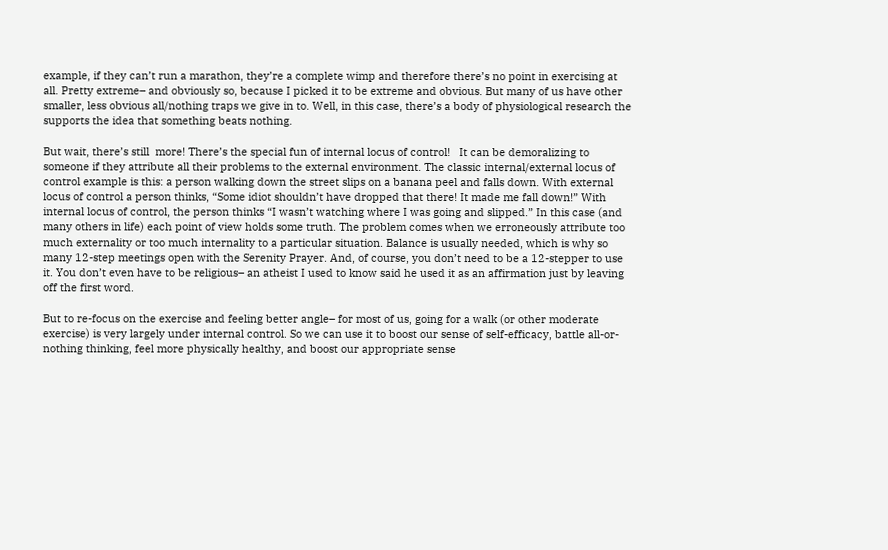example, if they can’t run a marathon, they’re a complete wimp and therefore there’s no point in exercising at all. Pretty extreme– and obviously so, because I picked it to be extreme and obvious. But many of us have other smaller, less obvious all/nothing traps we give in to. Well, in this case, there’s a body of physiological research the supports the idea that something beats nothing.

But wait, there’s still  more! There’s the special fun of internal locus of control!   It can be demoralizing to someone if they attribute all their problems to the external environment. The classic internal/external locus of control example is this: a person walking down the street slips on a banana peel and falls down. With external locus of control a person thinks, “Some idiot shouldn’t have dropped that there! It made me fall down!” With internal locus of control, the person thinks “I wasn’t watching where I was going and slipped.” In this case (and many others in life) each point of view holds some truth. The problem comes when we erroneously attribute too much externality or too much internality to a particular situation. Balance is usually needed, which is why so many 12-step meetings open with the Serenity Prayer. And, of course, you don’t need to be a 12-stepper to use it. You don’t even have to be religious– an atheist I used to know said he used it as an affirmation just by leaving off the first word.

But to re-focus on the exercise and feeling better angle– for most of us, going for a walk (or other moderate exercise) is very largely under internal control. So we can use it to boost our sense of self-efficacy, battle all-or-nothing thinking, feel more physically healthy, and boost our appropriate sense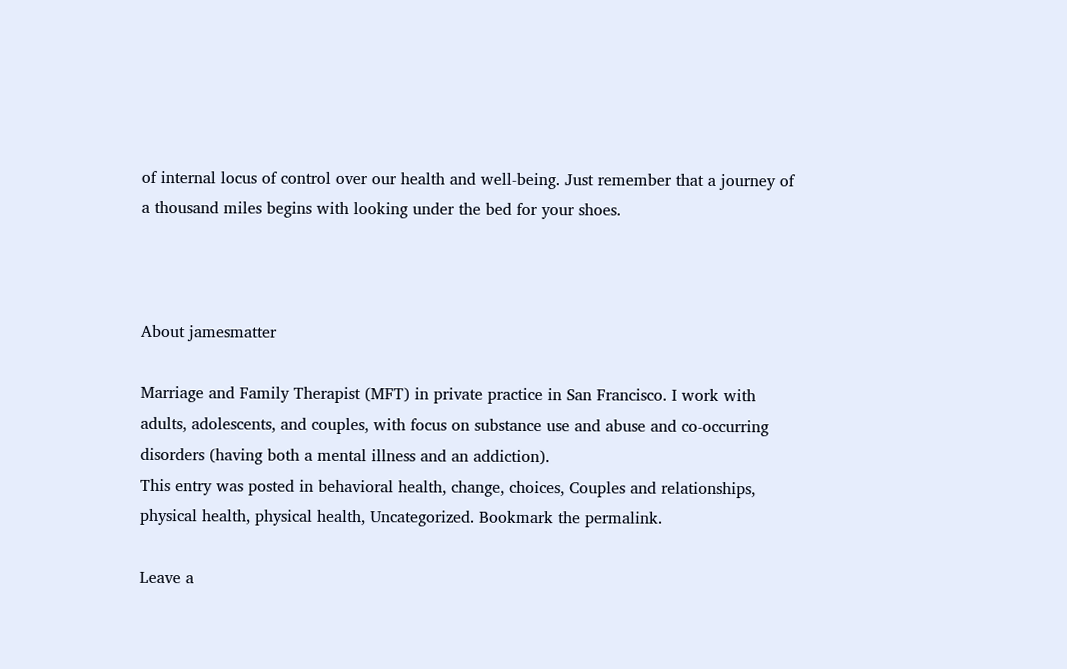of internal locus of control over our health and well-being. Just remember that a journey of a thousand miles begins with looking under the bed for your shoes.



About jamesmatter

Marriage and Family Therapist (MFT) in private practice in San Francisco. I work with adults, adolescents, and couples, with focus on substance use and abuse and co-occurring disorders (having both a mental illness and an addiction).
This entry was posted in behavioral health, change, choices, Couples and relationships, physical health, physical health, Uncategorized. Bookmark the permalink.

Leave a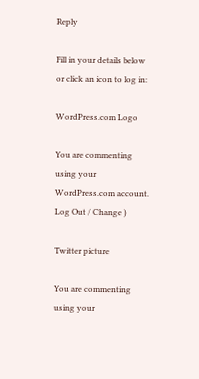Reply

Fill in your details below or click an icon to log in:

WordPress.com Logo

You are commenting using your WordPress.com account. Log Out / Change )

Twitter picture

You are commenting using your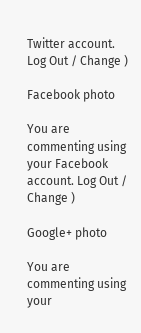Twitter account. Log Out / Change )

Facebook photo

You are commenting using your Facebook account. Log Out / Change )

Google+ photo

You are commenting using your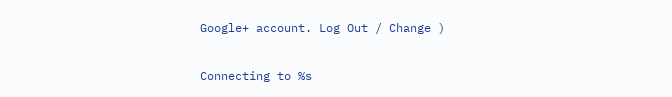Google+ account. Log Out / Change )

Connecting to %s